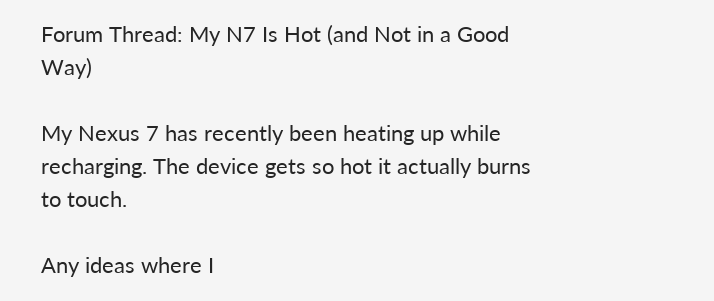Forum Thread: My N7 Is Hot (and Not in a Good Way)

My Nexus 7 has recently been heating up while recharging. The device gets so hot it actually burns to touch.

Any ideas where I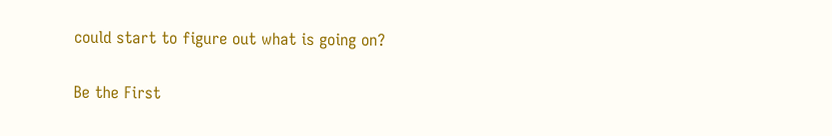could start to figure out what is going on?

Be the First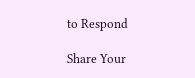to Respond

Share Your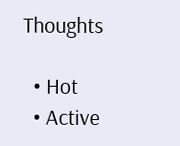Thoughts

  • Hot
  • Active